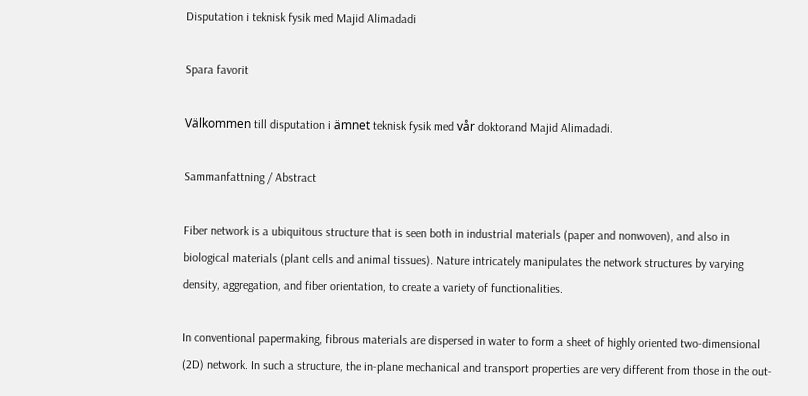Disputation i teknisk fysik med Majid Alimadadi

Spara favorit

Välkommen till disputation i ämnet teknisk fysik med vår doktorand Majid Alimadadi.

Sammanfattning / Abstract

Fiber network is a ubiquitous structure that is seen both in industrial materials (paper and nonwoven), and also in biological materials (plant cells and animal tissues). Nature intricately manipulates the network structures by varying density, aggregation, and fiber orientation, to create a variety of functionalities.

In conventional papermaking, fibrous materials are dispersed in water to form a sheet of highly oriented two-dimensional (2D) network. In such a structure, the in-plane mechanical and transport properties are very different from those in the out-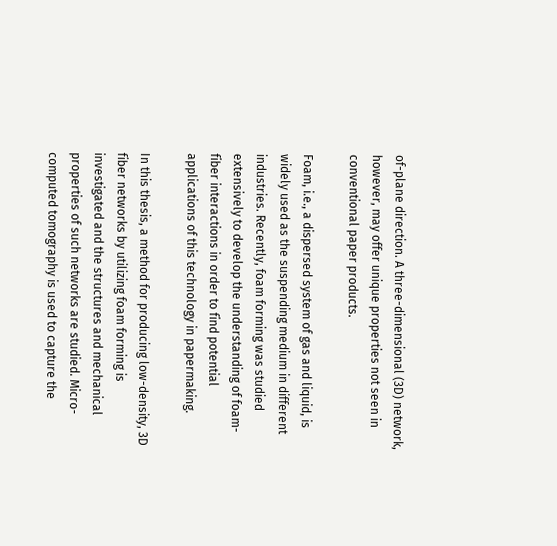of-plane direction. A three-dimensional (3D) network, however, may offer unique properties not seen in conventional paper products.

Foam, i.e., a dispersed system of gas and liquid, is widely used as the suspending medium in different industries. Recently, foam forming was studied extensively to develop the understanding of foam-fiber interactions in order to find potential applications of this technology in papermaking.

In this thesis, a method for producing low-density, 3D fiber networks by utilizing foam forming is investigated and the structures and mechanical properties of such networks are studied. Micro-computed tomography is used to capture the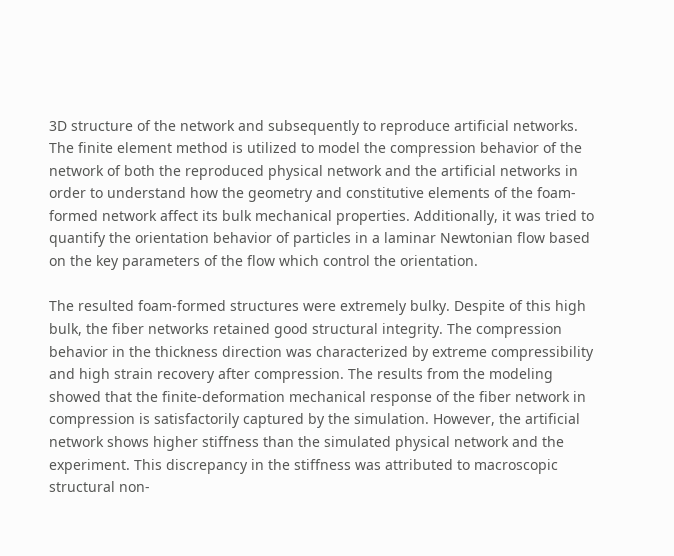3D structure of the network and subsequently to reproduce artificial networks. The finite element method is utilized to model the compression behavior of the network of both the reproduced physical network and the artificial networks in order to understand how the geometry and constitutive elements of the foam-formed network affect its bulk mechanical properties. Additionally, it was tried to quantify the orientation behavior of particles in a laminar Newtonian flow based on the key parameters of the flow which control the orientation.

The resulted foam-formed structures were extremely bulky. Despite of this high bulk, the fiber networks retained good structural integrity. The compression behavior in the thickness direction was characterized by extreme compressibility and high strain recovery after compression. The results from the modeling showed that the finite-deformation mechanical response of the fiber network in compression is satisfactorily captured by the simulation. However, the artificial network shows higher stiffness than the simulated physical network and the experiment. This discrepancy in the stiffness was attributed to macroscopic structural non-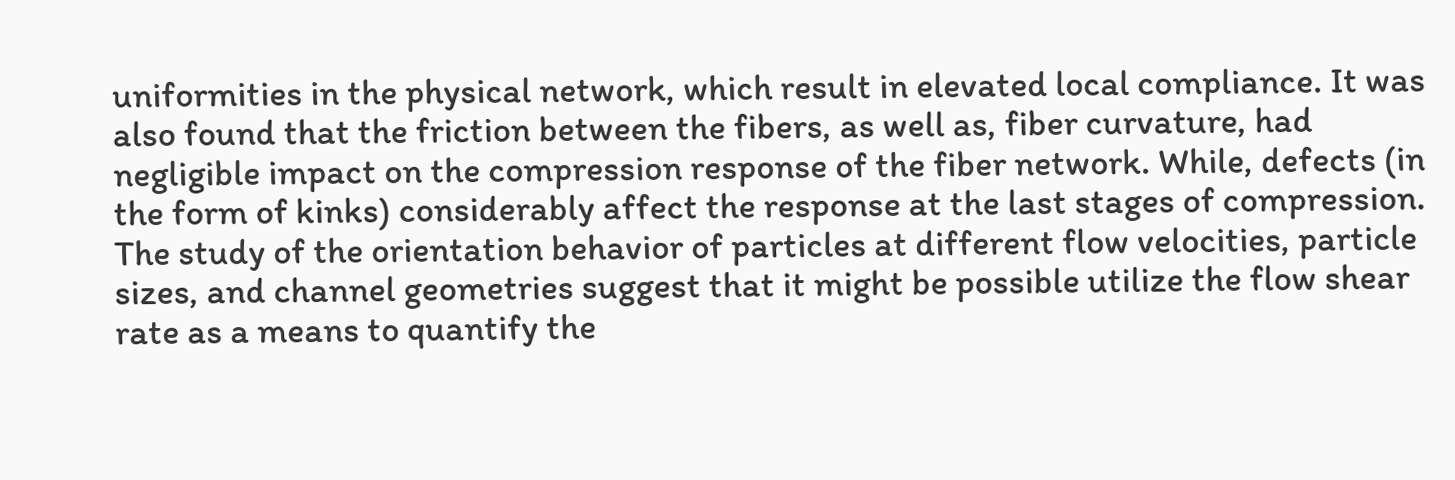uniformities in the physical network, which result in elevated local compliance. It was also found that the friction between the fibers, as well as, fiber curvature, had negligible impact on the compression response of the fiber network. While, defects (in the form of kinks) considerably affect the response at the last stages of compression. The study of the orientation behavior of particles at different flow velocities, particle sizes, and channel geometries suggest that it might be possible utilize the flow shear rate as a means to quantify the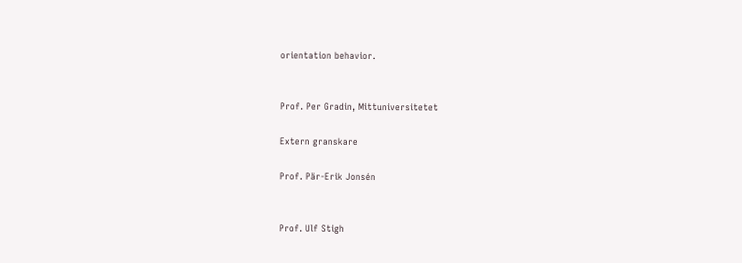orientation behavior.


Prof. Per Gradin, Mittuniversitetet

Extern granskare

Prof. Pär-Erik Jonsén


Prof. Ulf Stigh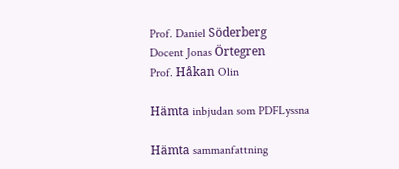Prof. Daniel Söderberg
Docent Jonas Örtegren
Prof. Håkan Olin

Hämta inbjudan som PDFLyssna

Hämta sammanfattning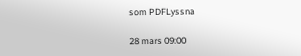som PDFLyssna

28 mars 09:00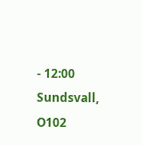- 12:00 Sundsvall, O102